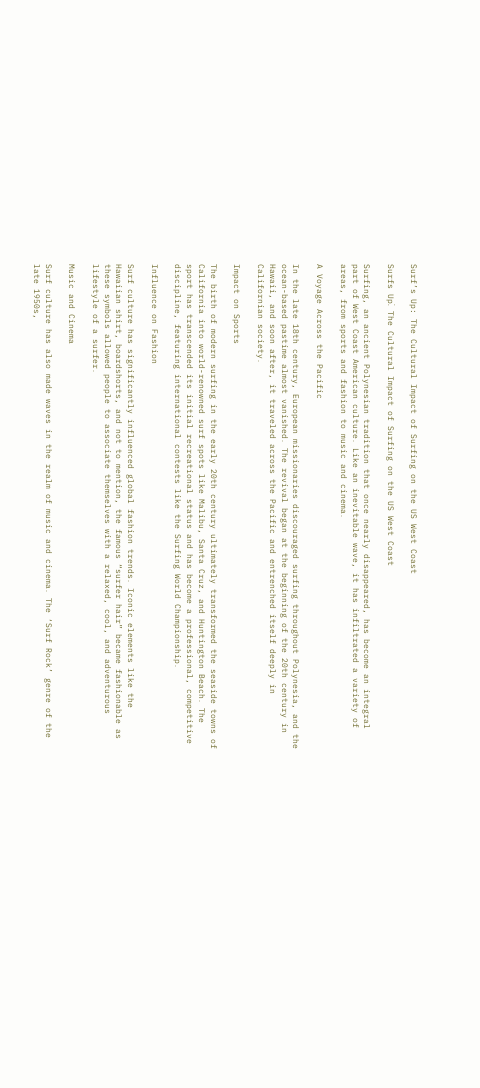Surf’s Up: The Cultural Impact of Surfing on the US West Coast

Surfs Up⁚ The Cultural Impact of Surfing on the US West Coast

Surfing, an ancient Polynesian tradition that once nearly disappeared, has become an integral part of West Coast American culture․ Like an inevitable wave, it has infiltrated a variety of areas, from sports and fashion to music and cinema․

A Voyage Across the Pacific

In the late 18th century, European missionaries discouraged surfing throughout Polynesia, and the ocean-based pastime almost vanished․ The revival began at the beginning of the 20th century in Hawaii, and soon after, it traveled across the Pacific and entrenched itself deeply in Californian society․

Impact on Sports

The birth of modern surfing in the early 20th century ultimately transformed the seaside towns of California into world-renowned surf spots like Malibu, Santa Cruz, and Huntington Beach․ The sport has transcended its initial recreational status and has become a professional, competitive discipline, featuring international contests like the Surfing World Championship․

Influence on Fashion

Surf culture has significantly influenced global fashion trends․ Iconic elements like the Hawaiian shirt, boardshorts, and not to mention, the famous “surfer hair” became fashionable as these symbols allowed people to associate themselves with a relaxed, cool, and adventurous lifestyle of a surfer․

Music and Cinema

Surf culture has also made waves in the realm of music and cinema․ The ‘Surf Rock’ genre of the late 1950s,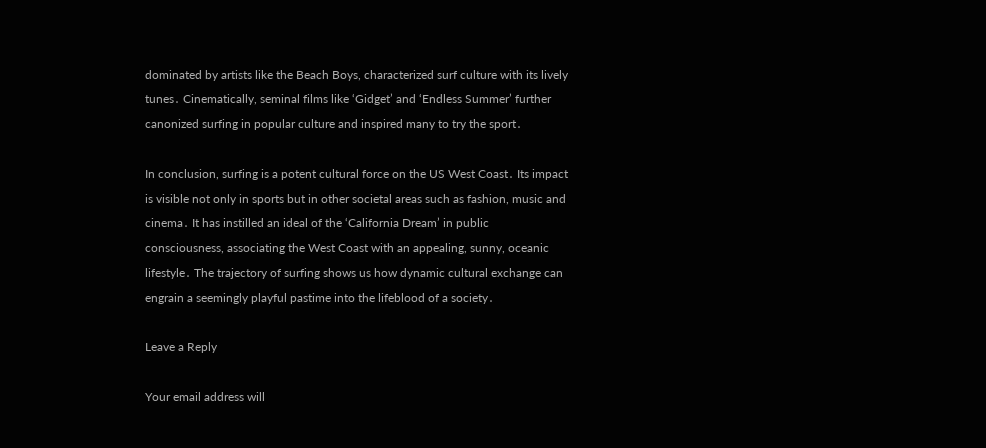dominated by artists like the Beach Boys, characterized surf culture with its lively tunes․ Cinematically, seminal films like ‘Gidget’ and ‘Endless Summer’ further canonized surfing in popular culture and inspired many to try the sport․

In conclusion, surfing is a potent cultural force on the US West Coast․ Its impact is visible not only in sports but in other societal areas such as fashion, music and cinema․ It has instilled an ideal of the ‘California Dream’ in public consciousness, associating the West Coast with an appealing, sunny, oceanic lifestyle․ The trajectory of surfing shows us how dynamic cultural exchange can engrain a seemingly playful pastime into the lifeblood of a society․

Leave a Reply

Your email address will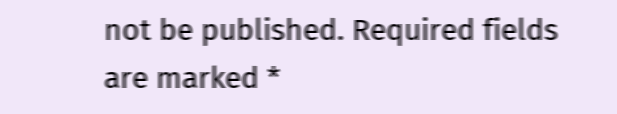not be published. Required fields are marked *